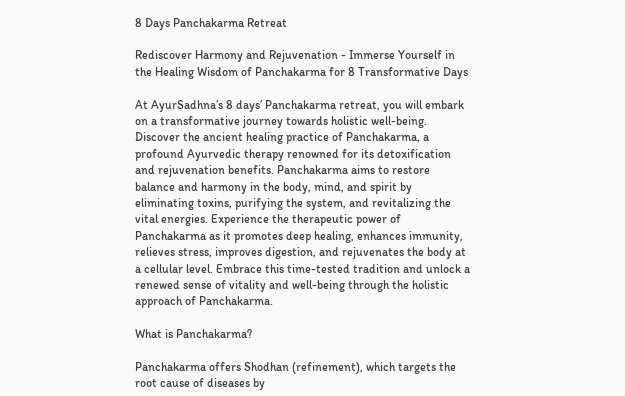8 Days Panchakarma Retreat

Rediscover Harmony and Rejuvenation - Immerse Yourself in the Healing Wisdom of Panchakarma for 8 Transformative Days

At AyurSadhna’s 8 days’ Panchakarma retreat, you will embark on a transformative journey towards holistic well-being. Discover the ancient healing practice of Panchakarma, a profound Ayurvedic therapy renowned for its detoxification and rejuvenation benefits. Panchakarma aims to restore balance and harmony in the body, mind, and spirit by eliminating toxins, purifying the system, and revitalizing the vital energies. Experience the therapeutic power of Panchakarma as it promotes deep healing, enhances immunity, relieves stress, improves digestion, and rejuvenates the body at a cellular level. Embrace this time-tested tradition and unlock a renewed sense of vitality and well-being through the holistic approach of Panchakarma.

What is Panchakarma?

Panchakarma offers Shodhan (refinement), which targets the root cause of diseases by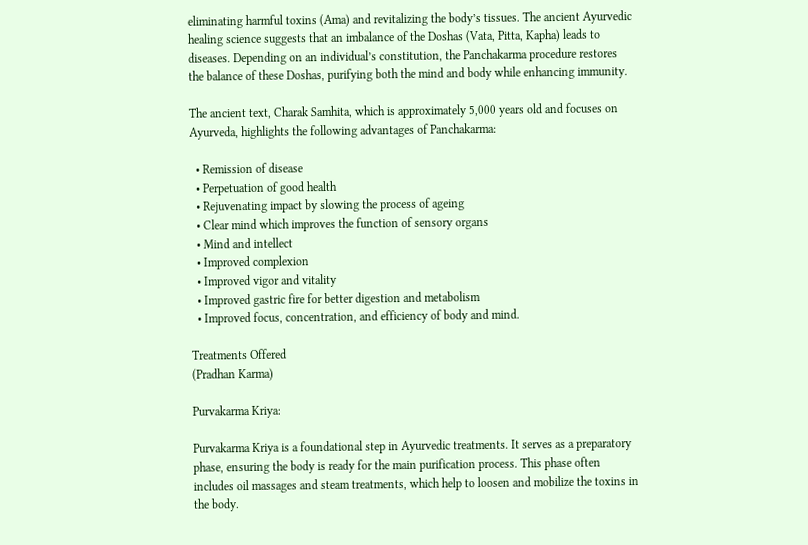eliminating harmful toxins (Ama) and revitalizing the body’s tissues. The ancient Ayurvedic healing science suggests that an imbalance of the Doshas (Vata, Pitta, Kapha) leads to diseases. Depending on an individual’s constitution, the Panchakarma procedure restores the balance of these Doshas, purifying both the mind and body while enhancing immunity.

The ancient text, Charak Samhita, which is approximately 5,000 years old and focuses on Ayurveda, highlights the following advantages of Panchakarma:

  • Remission of disease
  • Perpetuation of good health
  • Rejuvenating impact by slowing the process of ageing
  • Clear mind which improves the function of sensory organs
  • Mind and intellect
  • Improved complexion
  • Improved vigor and vitality
  • Improved gastric fire for better digestion and metabolism
  • Improved focus, concentration, and efficiency of body and mind.

Treatments Offered
(Pradhan Karma)

Purvakarma Kriya:

Purvakarma Kriya is a foundational step in Ayurvedic treatments. It serves as a preparatory phase, ensuring the body is ready for the main purification process. This phase often includes oil massages and steam treatments, which help to loosen and mobilize the toxins in the body.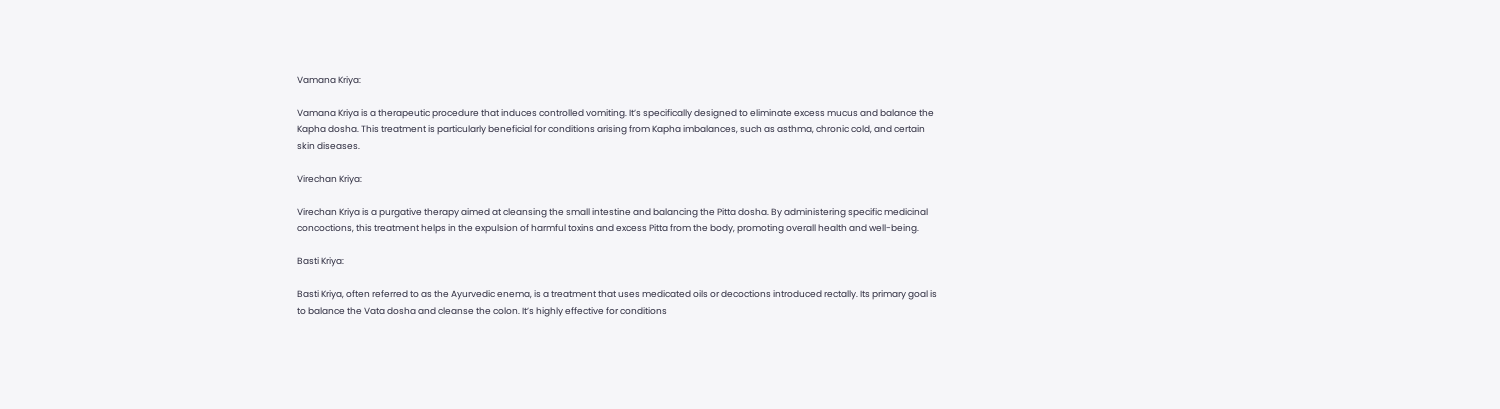Vamana Kriya:

Vamana Kriya is a therapeutic procedure that induces controlled vomiting. It’s specifically designed to eliminate excess mucus and balance the Kapha dosha. This treatment is particularly beneficial for conditions arising from Kapha imbalances, such as asthma, chronic cold, and certain skin diseases.

Virechan Kriya:

Virechan Kriya is a purgative therapy aimed at cleansing the small intestine and balancing the Pitta dosha. By administering specific medicinal concoctions, this treatment helps in the expulsion of harmful toxins and excess Pitta from the body, promoting overall health and well-being.

Basti Kriya:

Basti Kriya, often referred to as the Ayurvedic enema, is a treatment that uses medicated oils or decoctions introduced rectally. Its primary goal is to balance the Vata dosha and cleanse the colon. It’s highly effective for conditions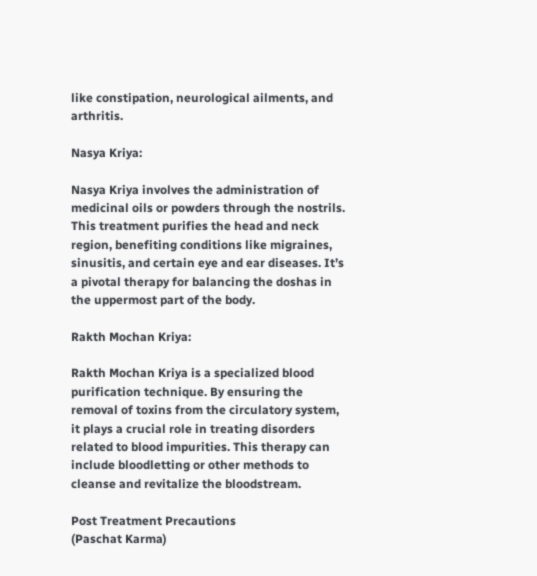like constipation, neurological ailments, and arthritis.

Nasya Kriya:

Nasya Kriya involves the administration of medicinal oils or powders through the nostrils. This treatment purifies the head and neck region, benefiting conditions like migraines, sinusitis, and certain eye and ear diseases. It’s a pivotal therapy for balancing the doshas in the uppermost part of the body.

Rakth Mochan Kriya:

Rakth Mochan Kriya is a specialized blood purification technique. By ensuring the removal of toxins from the circulatory system, it plays a crucial role in treating disorders related to blood impurities. This therapy can include bloodletting or other methods to cleanse and revitalize the bloodstream.

Post Treatment Precautions
(Paschat Karma)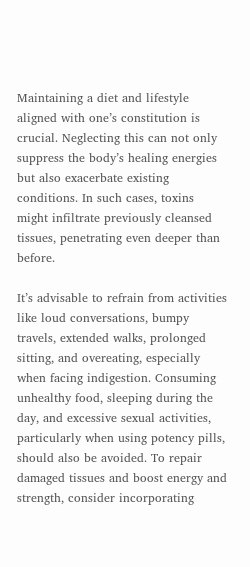Maintaining a diet and lifestyle aligned with one’s constitution is crucial. Neglecting this can not only suppress the body’s healing energies but also exacerbate existing conditions. In such cases, toxins might infiltrate previously cleansed tissues, penetrating even deeper than before.

It’s advisable to refrain from activities like loud conversations, bumpy travels, extended walks, prolonged sitting, and overeating, especially when facing indigestion. Consuming unhealthy food, sleeping during the day, and excessive sexual activities, particularly when using potency pills, should also be avoided. To repair damaged tissues and boost energy and strength, consider incorporating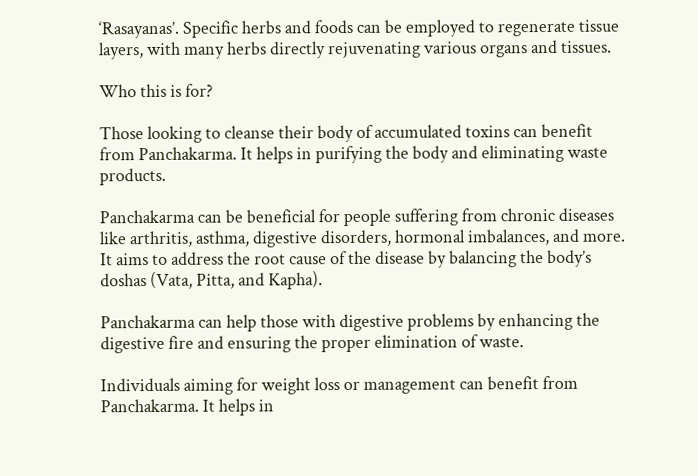‘Rasayanas’. Specific herbs and foods can be employed to regenerate tissue layers, with many herbs directly rejuvenating various organs and tissues.

Who this is for?

Those looking to cleanse their body of accumulated toxins can benefit from Panchakarma. It helps in purifying the body and eliminating waste products.

Panchakarma can be beneficial for people suffering from chronic diseases like arthritis, asthma, digestive disorders, hormonal imbalances, and more. It aims to address the root cause of the disease by balancing the body’s doshas (Vata, Pitta, and Kapha).

Panchakarma can help those with digestive problems by enhancing the digestive fire and ensuring the proper elimination of waste.

Individuals aiming for weight loss or management can benefit from Panchakarma. It helps in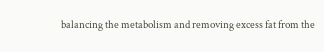balancing the metabolism and removing excess fat from the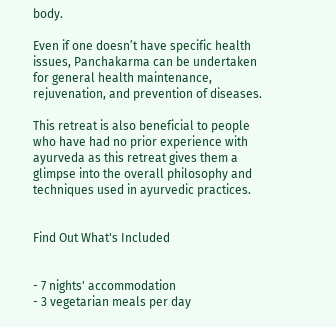body.

Even if one doesn’t have specific health issues, Panchakarma can be undertaken for general health maintenance, rejuvenation, and prevention of diseases.

This retreat is also beneficial to people who have had no prior experience with ayurveda as this retreat gives them a glimpse into the overall philosophy and techniques used in ayurvedic practices.


Find Out What's Included


- 7 nights' accommodation
- 3 vegetarian meals per day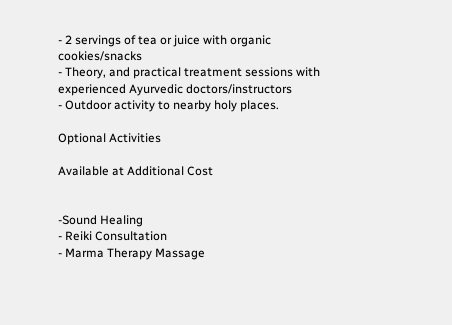- 2 servings of tea or juice with organic cookies/snacks
- Theory, and practical treatment sessions with experienced Ayurvedic doctors/instructors
- Outdoor activity to nearby holy places.

Optional Activities

Available at Additional Cost


-Sound Healing
- Reiki Consultation
- Marma Therapy Massage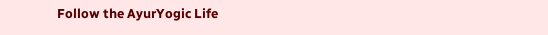Follow the AyurYogic Life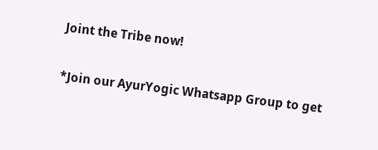Joint the Tribe now!

*Join our AyurYogic Whatsapp Group to get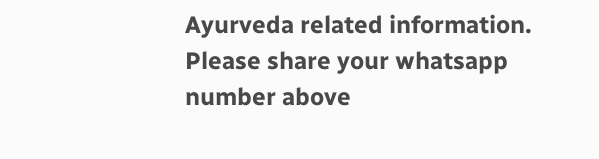Ayurveda related information. Please share your whatsapp number above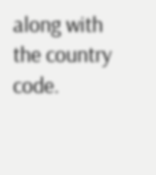along with the country code.